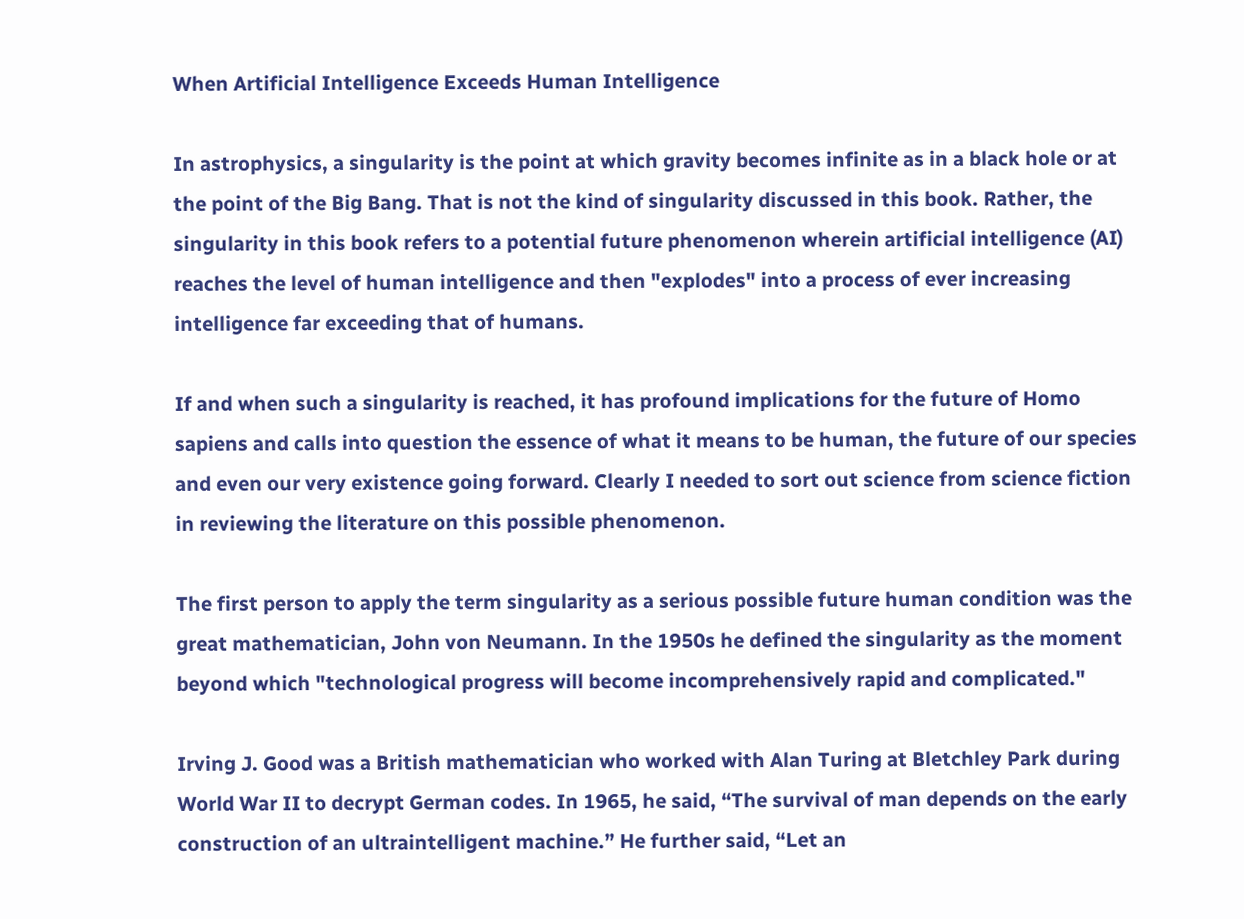When Artificial Intelligence Exceeds Human Intelligence

In astrophysics, a singularity is the point at which gravity becomes infinite as in a black hole or at the point of the Big Bang. That is not the kind of singularity discussed in this book. Rather, the singularity in this book refers to a potential future phenomenon wherein artificial intelligence (AI) reaches the level of human intelligence and then "explodes" into a process of ever increasing intelligence far exceeding that of humans.

If and when such a singularity is reached, it has profound implications for the future of Homo sapiens and calls into question the essence of what it means to be human, the future of our species and even our very existence going forward. Clearly I needed to sort out science from science fiction in reviewing the literature on this possible phenomenon.

The first person to apply the term singularity as a serious possible future human condition was the great mathematician, John von Neumann. In the 1950s he defined the singularity as the moment beyond which "technological progress will become incomprehensively rapid and complicated."

Irving J. Good was a British mathematician who worked with Alan Turing at Bletchley Park during World War II to decrypt German codes. In 1965, he said, “The survival of man depends on the early construction of an ultraintelligent machine.” He further said, “Let an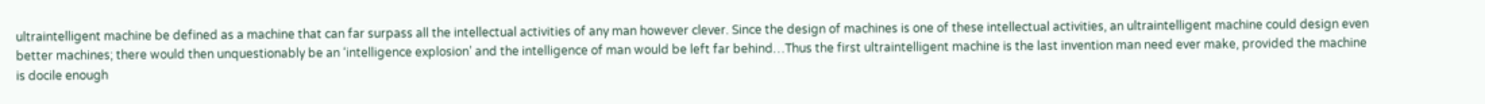ultraintelligent machine be defined as a machine that can far surpass all the intellectual activities of any man however clever. Since the design of machines is one of these intellectual activities, an ultraintelligent machine could design even better machines; there would then unquestionably be an ‘intelligence explosion’ and the intelligence of man would be left far behind…Thus the first ultraintelligent machine is the last invention man need ever make, provided the machine is docile enough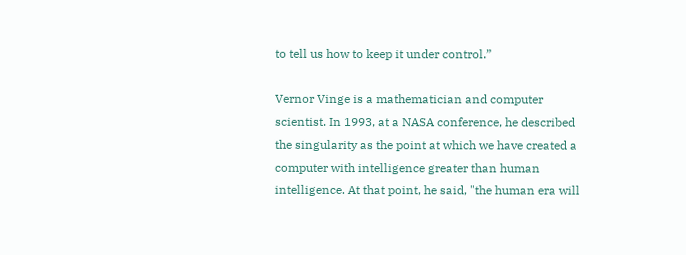to tell us how to keep it under control.”

Vernor Vinge is a mathematician and computer scientist. In 1993, at a NASA conference, he described the singularity as the point at which we have created a computer with intelligence greater than human intelligence. At that point, he said, "the human era will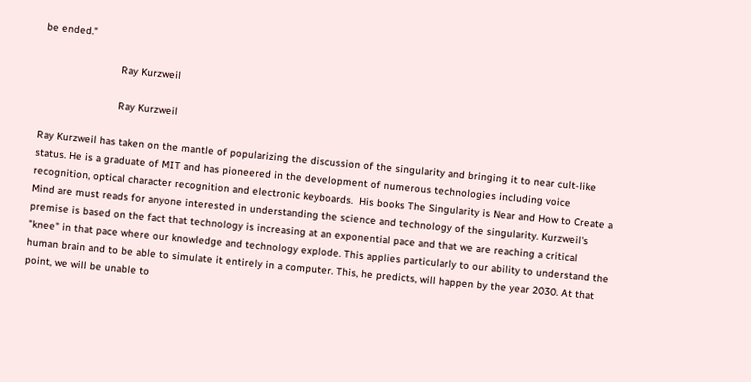be ended."

                          Ray Kurzweil

                          Ray Kurzweil

Ray Kurzweil has taken on the mantle of popularizing the discussion of the singularity and bringing it to near cult-like status. He is a graduate of MIT and has pioneered in the development of numerous technologies including voice recognition, optical character recognition and electronic keyboards.  His books The Singularity is Near and How to Create a Mind are must reads for anyone interested in understanding the science and technology of the singularity. Kurzweil's premise is based on the fact that technology is increasing at an exponential pace and that we are reaching a critical "knee" in that pace where our knowledge and technology explode. This applies particularly to our ability to understand the human brain and to be able to simulate it entirely in a computer. This, he predicts, will happen by the year 2030. At that point, we will be unable to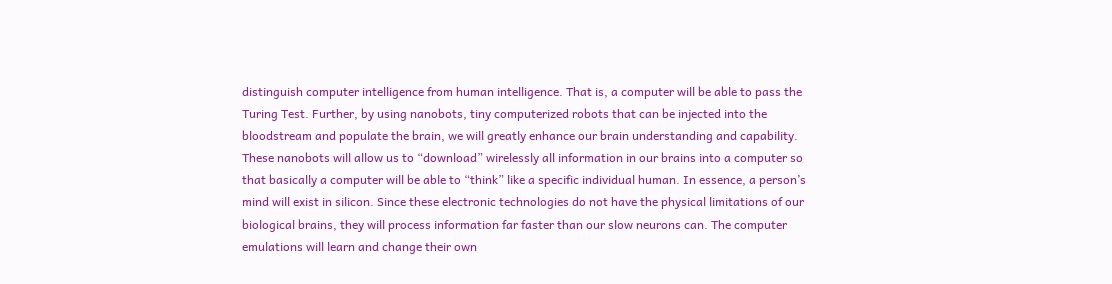distinguish computer intelligence from human intelligence. That is, a computer will be able to pass the Turing Test. Further, by using nanobots, tiny computerized robots that can be injected into the bloodstream and populate the brain, we will greatly enhance our brain understanding and capability. These nanobots will allow us to “download” wirelessly all information in our brains into a computer so that basically a computer will be able to “think” like a specific individual human. In essence, a person’s mind will exist in silicon. Since these electronic technologies do not have the physical limitations of our biological brains, they will process information far faster than our slow neurons can. The computer emulations will learn and change their own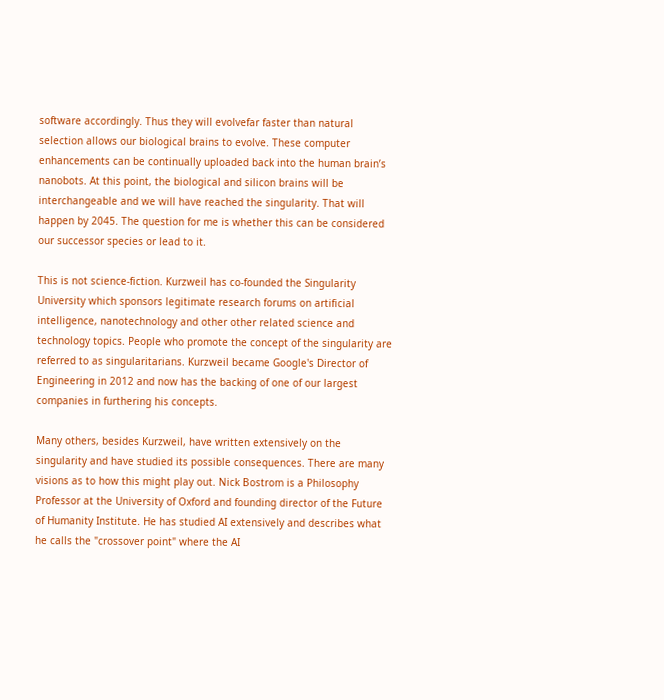software accordingly. Thus they will evolvefar faster than natural selection allows our biological brains to evolve. These computer enhancements can be continually uploaded back into the human brain’s nanobots. At this point, the biological and silicon brains will be interchangeable and we will have reached the singularity. That will happen by 2045. The question for me is whether this can be considered our successor species or lead to it.

This is not science-fiction. Kurzweil has co-founded the Singularity University which sponsors legitimate research forums on artificial intelligence, nanotechnology and other other related science and technology topics. People who promote the concept of the singularity are referred to as singularitarians. Kurzweil became Google's Director of Engineering in 2012 and now has the backing of one of our largest companies in furthering his concepts.

Many others, besides Kurzweil, have written extensively on the singularity and have studied its possible consequences. There are many visions as to how this might play out. Nick Bostrom is a Philosophy Professor at the University of Oxford and founding director of the Future of Humanity Institute. He has studied AI extensively and describes what he calls the "crossover point" where the AI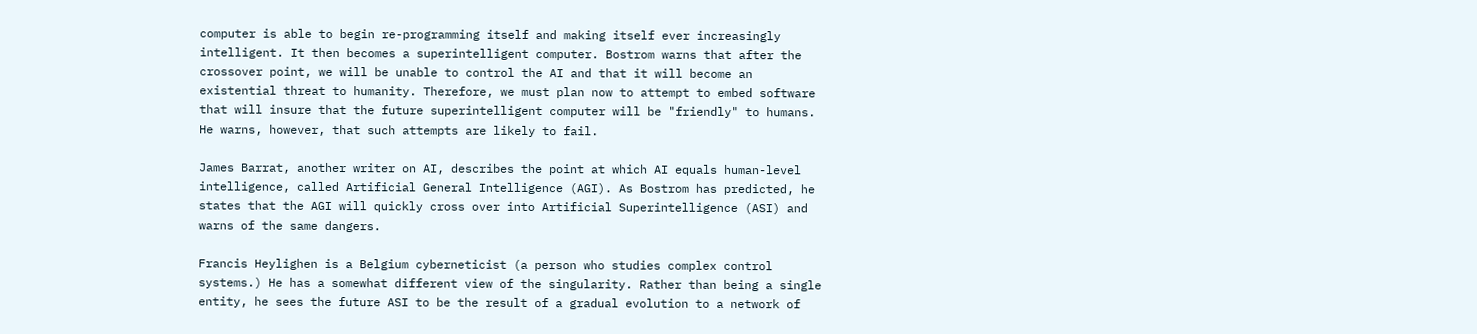computer is able to begin re-programming itself and making itself ever increasingly intelligent. It then becomes a superintelligent computer. Bostrom warns that after the crossover point, we will be unable to control the AI and that it will become an existential threat to humanity. Therefore, we must plan now to attempt to embed software that will insure that the future superintelligent computer will be "friendly" to humans. He warns, however, that such attempts are likely to fail.

James Barrat, another writer on AI, describes the point at which AI equals human-level intelligence, called Artificial General Intelligence (AGI). As Bostrom has predicted, he states that the AGI will quickly cross over into Artificial Superintelligence (ASI) and warns of the same dangers.

Francis Heylighen is a Belgium cyberneticist (a person who studies complex control systems.) He has a somewhat different view of the singularity. Rather than being a single entity, he sees the future ASI to be the result of a gradual evolution to a network of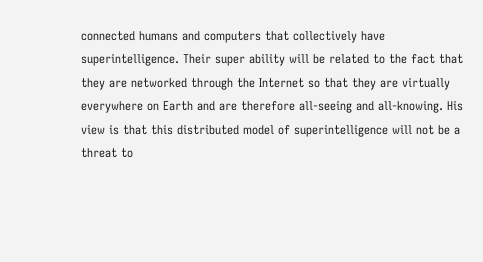connected humans and computers that collectively have superintelligence. Their super ability will be related to the fact that they are networked through the Internet so that they are virtually everywhere on Earth and are therefore all-seeing and all-knowing. His view is that this distributed model of superintelligence will not be a threat to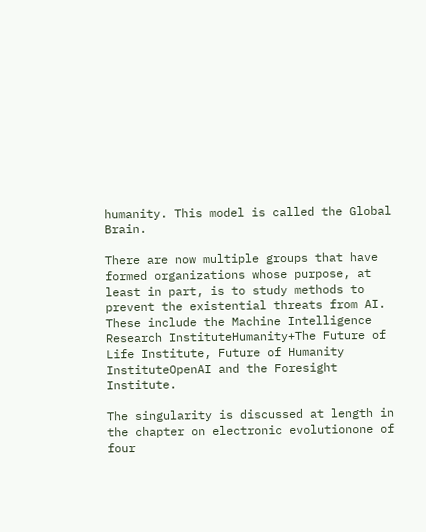humanity. This model is called the Global Brain.

There are now multiple groups that have formed organizations whose purpose, at least in part, is to study methods to prevent the existential threats from AI. These include the Machine Intelligence Research InstituteHumanity+The Future of Life Institute, Future of Humanity InstituteOpenAI and the Foresight Institute.

The singularity is discussed at length in the chapter on electronic evolutionone of four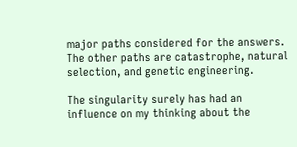major paths considered for the answers. The other paths are catastrophe, natural selection, and genetic engineering.

The singularity surely has had an influence on my thinking about the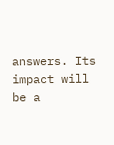answers. Its impact will be a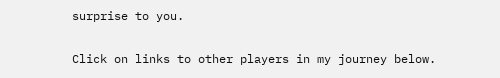surprise to you.

Click on links to other players in my journey below.